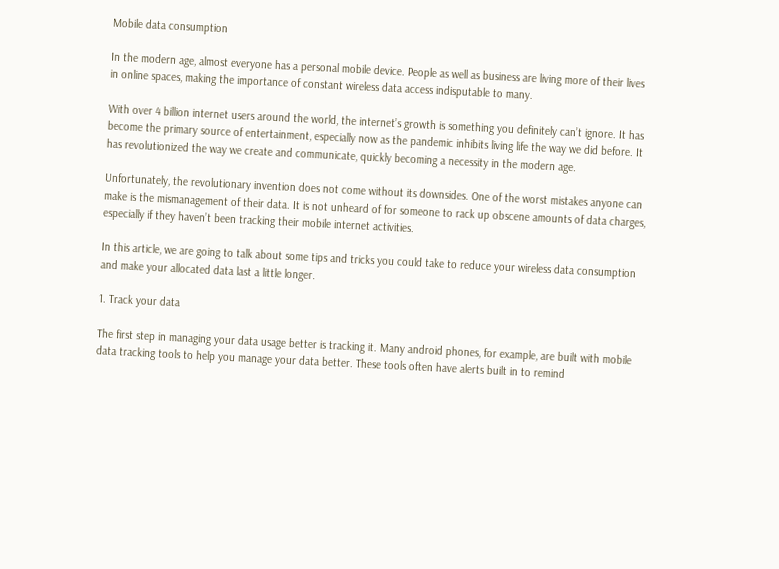Mobile data consumption

In the modern age, almost everyone has a personal mobile device. People as well as business are living more of their lives in online spaces, making the importance of constant wireless data access indisputable to many.

With over 4 billion internet users around the world, the internet’s growth is something you definitely can’t ignore. It has become the primary source of entertainment, especially now as the pandemic inhibits living life the way we did before. It has revolutionized the way we create and communicate, quickly becoming a necessity in the modern age.

Unfortunately, the revolutionary invention does not come without its downsides. One of the worst mistakes anyone can make is the mismanagement of their data. It is not unheard of for someone to rack up obscene amounts of data charges, especially if they haven’t been tracking their mobile internet activities.

In this article, we are going to talk about some tips and tricks you could take to reduce your wireless data consumption and make your allocated data last a little longer.

1. Track your data

The first step in managing your data usage better is tracking it. Many android phones, for example, are built with mobile data tracking tools to help you manage your data better. These tools often have alerts built in to remind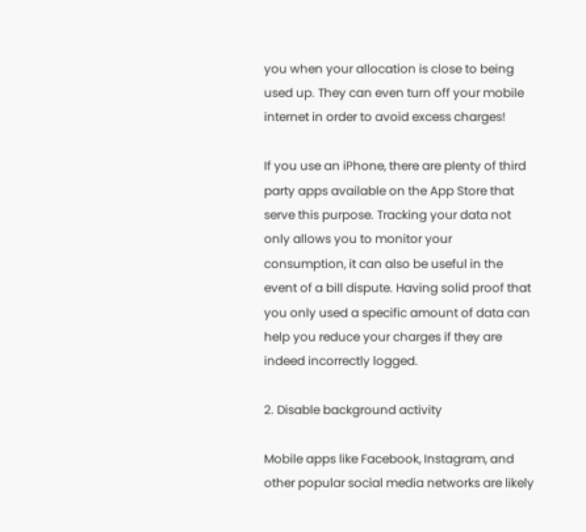you when your allocation is close to being used up. They can even turn off your mobile internet in order to avoid excess charges!

If you use an iPhone, there are plenty of third party apps available on the App Store that serve this purpose. Tracking your data not only allows you to monitor your consumption, it can also be useful in the event of a bill dispute. Having solid proof that you only used a specific amount of data can help you reduce your charges if they are indeed incorrectly logged.

2. Disable background activity

Mobile apps like Facebook, Instagram, and other popular social media networks are likely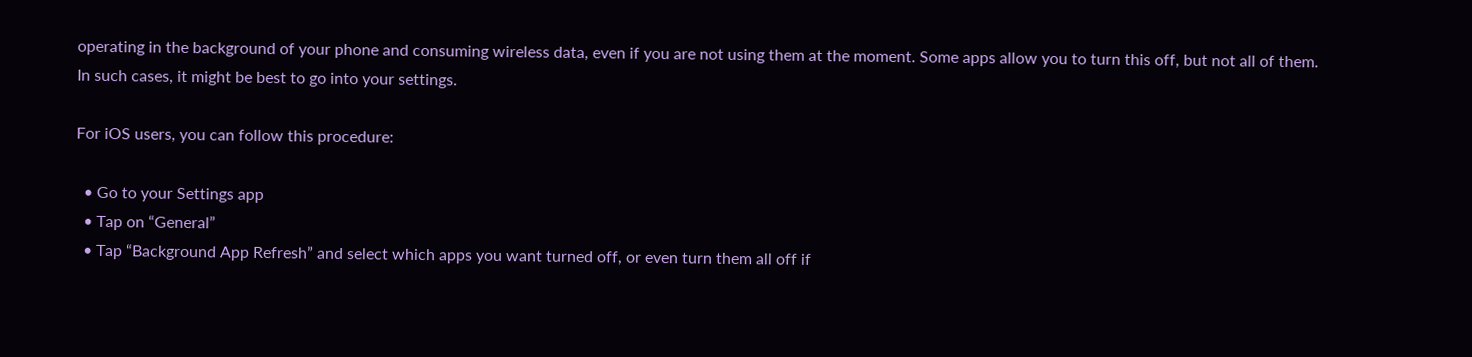operating in the background of your phone and consuming wireless data, even if you are not using them at the moment. Some apps allow you to turn this off, but not all of them. In such cases, it might be best to go into your settings.

For iOS users, you can follow this procedure:

  • Go to your Settings app
  • Tap on “General”
  • Tap “Background App Refresh” and select which apps you want turned off, or even turn them all off if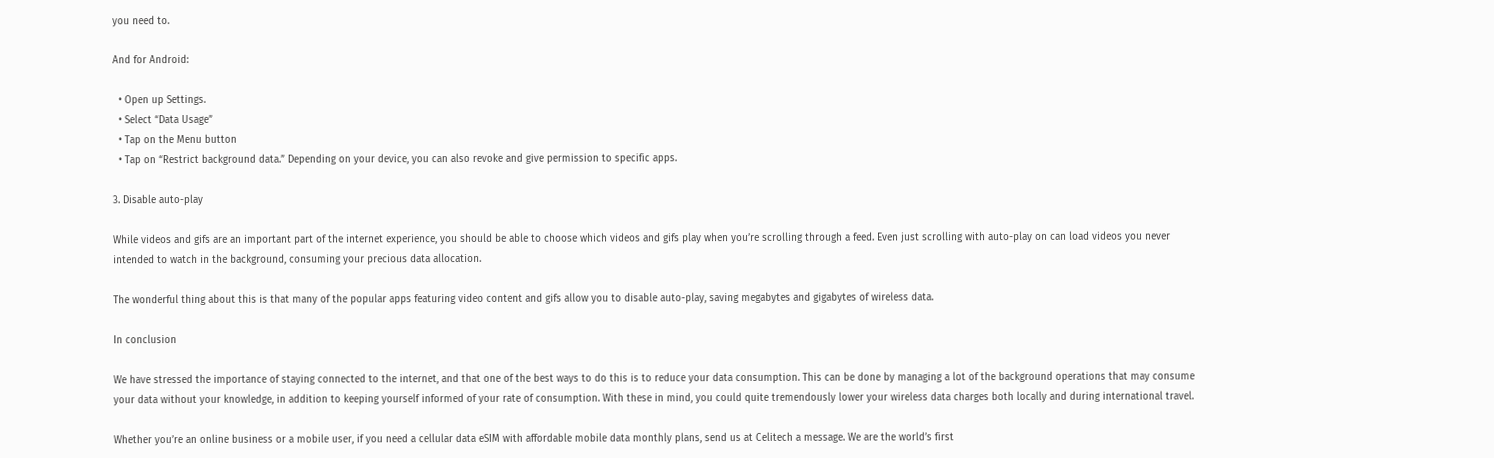you need to.

And for Android:

  • Open up Settings.
  • Select “Data Usage”
  • Tap on the Menu button
  • Tap on “Restrict background data.” Depending on your device, you can also revoke and give permission to specific apps.

3. Disable auto-play

While videos and gifs are an important part of the internet experience, you should be able to choose which videos and gifs play when you’re scrolling through a feed. Even just scrolling with auto-play on can load videos you never intended to watch in the background, consuming your precious data allocation.

The wonderful thing about this is that many of the popular apps featuring video content and gifs allow you to disable auto-play, saving megabytes and gigabytes of wireless data.

In conclusion

We have stressed the importance of staying connected to the internet, and that one of the best ways to do this is to reduce your data consumption. This can be done by managing a lot of the background operations that may consume your data without your knowledge, in addition to keeping yourself informed of your rate of consumption. With these in mind, you could quite tremendously lower your wireless data charges both locally and during international travel.

Whether you’re an online business or a mobile user, if you need a cellular data eSIM with affordable mobile data monthly plans, send us at Celitech a message. We are the world’s first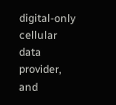digital-only cellular data provider, and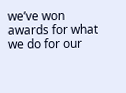we’ve won awards for what we do for our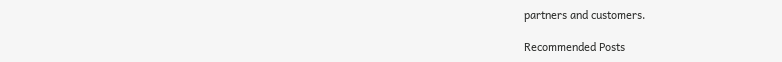partners and customers.

Recommended Posts